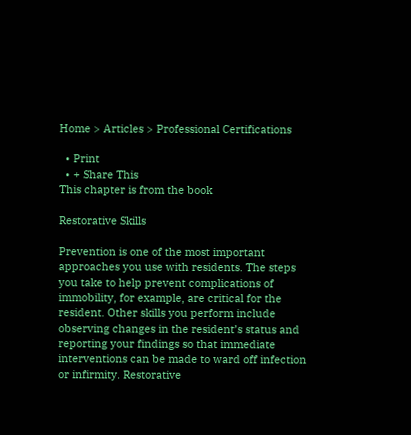Home > Articles > Professional Certifications

  • Print
  • + Share This
This chapter is from the book

Restorative Skills

Prevention is one of the most important approaches you use with residents. The steps you take to help prevent complications of immobility, for example, are critical for the resident. Other skills you perform include observing changes in the resident’s status and reporting your findings so that immediate interventions can be made to ward off infection or infirmity. Restorative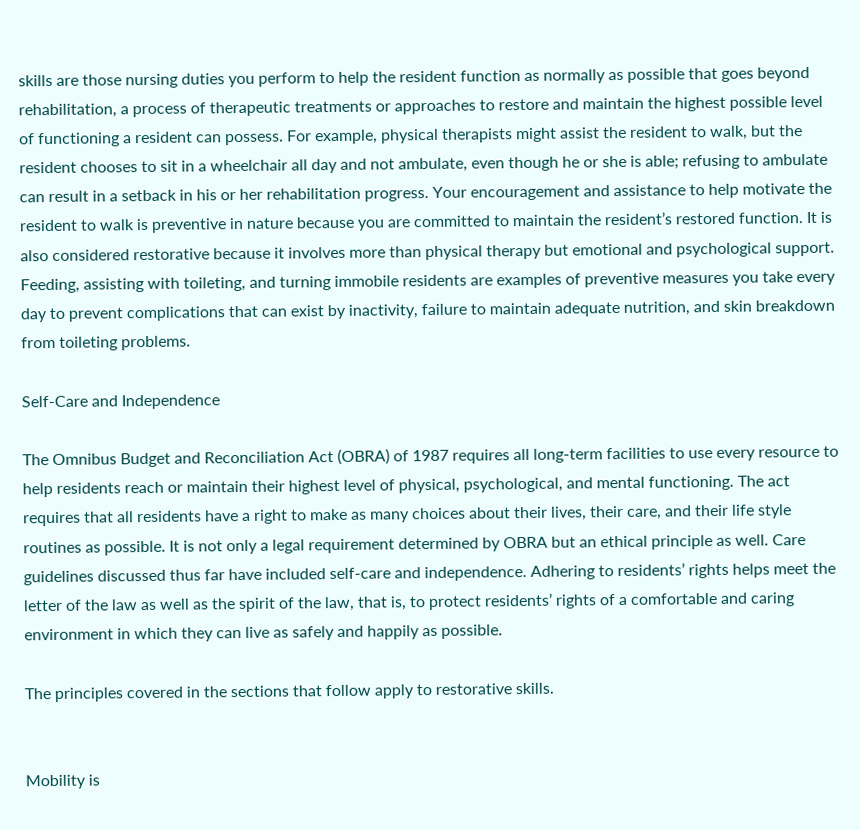skills are those nursing duties you perform to help the resident function as normally as possible that goes beyond rehabilitation, a process of therapeutic treatments or approaches to restore and maintain the highest possible level of functioning a resident can possess. For example, physical therapists might assist the resident to walk, but the resident chooses to sit in a wheelchair all day and not ambulate, even though he or she is able; refusing to ambulate can result in a setback in his or her rehabilitation progress. Your encouragement and assistance to help motivate the resident to walk is preventive in nature because you are committed to maintain the resident’s restored function. It is also considered restorative because it involves more than physical therapy but emotional and psychological support. Feeding, assisting with toileting, and turning immobile residents are examples of preventive measures you take every day to prevent complications that can exist by inactivity, failure to maintain adequate nutrition, and skin breakdown from toileting problems.

Self-Care and Independence

The Omnibus Budget and Reconciliation Act (OBRA) of 1987 requires all long-term facilities to use every resource to help residents reach or maintain their highest level of physical, psychological, and mental functioning. The act requires that all residents have a right to make as many choices about their lives, their care, and their life style routines as possible. It is not only a legal requirement determined by OBRA but an ethical principle as well. Care guidelines discussed thus far have included self-care and independence. Adhering to residents’ rights helps meet the letter of the law as well as the spirit of the law, that is, to protect residents’ rights of a comfortable and caring environment in which they can live as safely and happily as possible.

The principles covered in the sections that follow apply to restorative skills.


Mobility is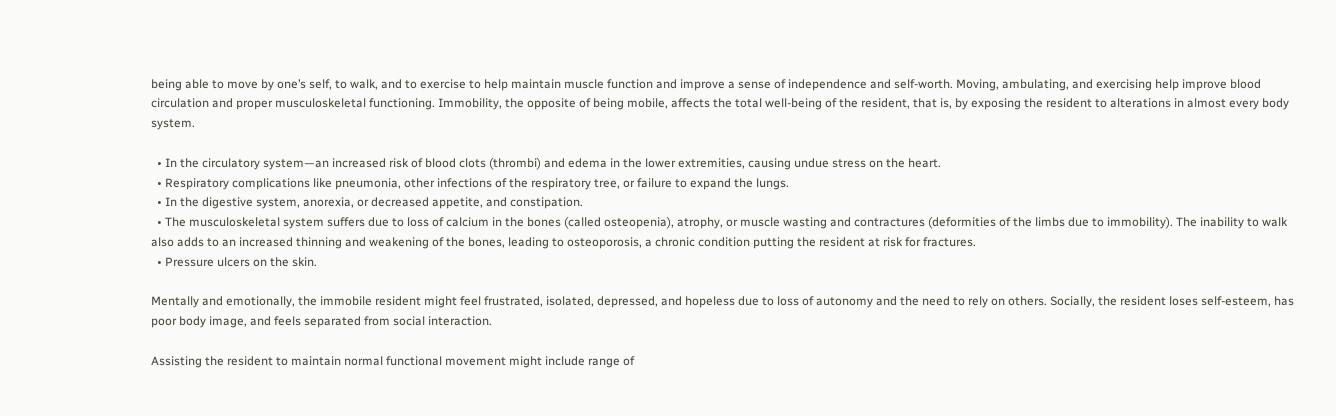being able to move by one’s self, to walk, and to exercise to help maintain muscle function and improve a sense of independence and self-worth. Moving, ambulating, and exercising help improve blood circulation and proper musculoskeletal functioning. Immobility, the opposite of being mobile, affects the total well-being of the resident, that is, by exposing the resident to alterations in almost every body system.

  • In the circulatory system—an increased risk of blood clots (thrombi) and edema in the lower extremities, causing undue stress on the heart.
  • Respiratory complications like pneumonia, other infections of the respiratory tree, or failure to expand the lungs.
  • In the digestive system, anorexia, or decreased appetite, and constipation.
  • The musculoskeletal system suffers due to loss of calcium in the bones (called osteopenia), atrophy, or muscle wasting and contractures (deformities of the limbs due to immobility). The inability to walk also adds to an increased thinning and weakening of the bones, leading to osteoporosis, a chronic condition putting the resident at risk for fractures.
  • Pressure ulcers on the skin.

Mentally and emotionally, the immobile resident might feel frustrated, isolated, depressed, and hopeless due to loss of autonomy and the need to rely on others. Socially, the resident loses self-esteem, has poor body image, and feels separated from social interaction.

Assisting the resident to maintain normal functional movement might include range of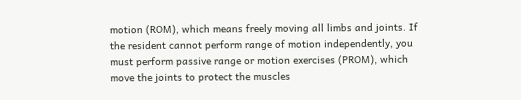motion (ROM), which means freely moving all limbs and joints. If the resident cannot perform range of motion independently, you must perform passive range or motion exercises (PROM), which move the joints to protect the muscles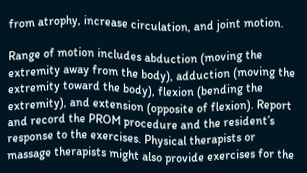from atrophy, increase circulation, and joint motion.

Range of motion includes abduction (moving the extremity away from the body), adduction (moving the extremity toward the body), flexion (bending the extremity), and extension (opposite of flexion). Report and record the PROM procedure and the resident’s response to the exercises. Physical therapists or massage therapists might also provide exercises for the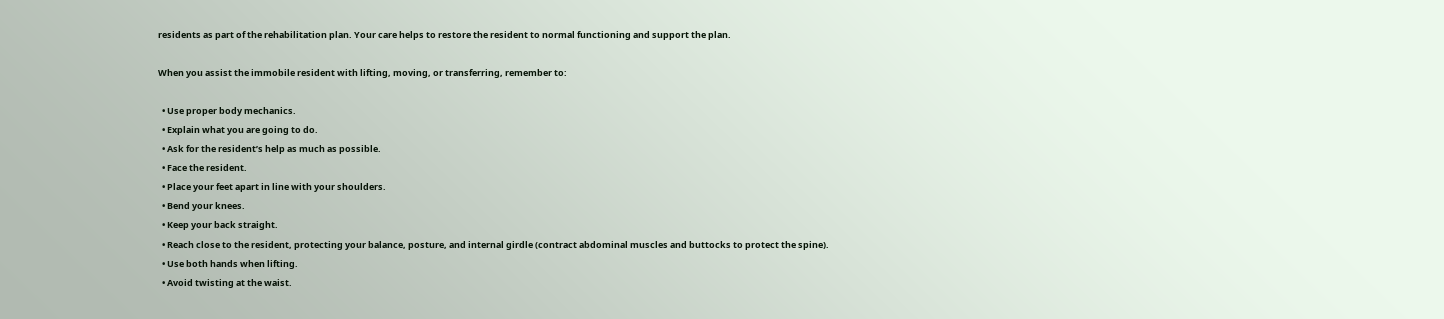residents as part of the rehabilitation plan. Your care helps to restore the resident to normal functioning and support the plan.

When you assist the immobile resident with lifting, moving, or transferring, remember to:

  • Use proper body mechanics.
  • Explain what you are going to do.
  • Ask for the resident’s help as much as possible.
  • Face the resident.
  • Place your feet apart in line with your shoulders.
  • Bend your knees.
  • Keep your back straight.
  • Reach close to the resident, protecting your balance, posture, and internal girdle (contract abdominal muscles and buttocks to protect the spine).
  • Use both hands when lifting.
  • Avoid twisting at the waist.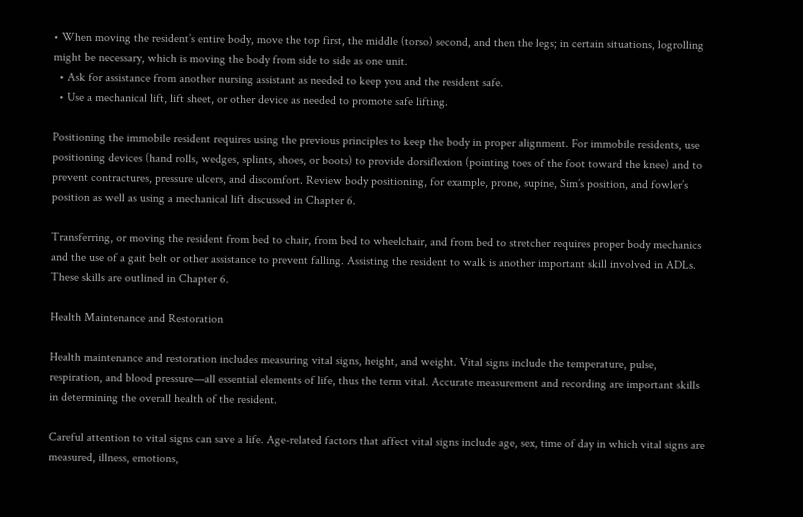• When moving the resident’s entire body, move the top first, the middle (torso) second, and then the legs; in certain situations, logrolling might be necessary, which is moving the body from side to side as one unit.
  • Ask for assistance from another nursing assistant as needed to keep you and the resident safe.
  • Use a mechanical lift, lift sheet, or other device as needed to promote safe lifting.

Positioning the immobile resident requires using the previous principles to keep the body in proper alignment. For immobile residents, use positioning devices (hand rolls, wedges, splints, shoes, or boots) to provide dorsiflexion (pointing toes of the foot toward the knee) and to prevent contractures, pressure ulcers, and discomfort. Review body positioning, for example, prone, supine, Sim’s position, and fowler’s position as well as using a mechanical lift discussed in Chapter 6.

Transferring, or moving the resident from bed to chair, from bed to wheelchair, and from bed to stretcher requires proper body mechanics and the use of a gait belt or other assistance to prevent falling. Assisting the resident to walk is another important skill involved in ADLs. These skills are outlined in Chapter 6.

Health Maintenance and Restoration

Health maintenance and restoration includes measuring vital signs, height, and weight. Vital signs include the temperature, pulse, respiration, and blood pressure—all essential elements of life, thus the term vital. Accurate measurement and recording are important skills in determining the overall health of the resident.

Careful attention to vital signs can save a life. Age-related factors that affect vital signs include age, sex, time of day in which vital signs are measured, illness, emotions,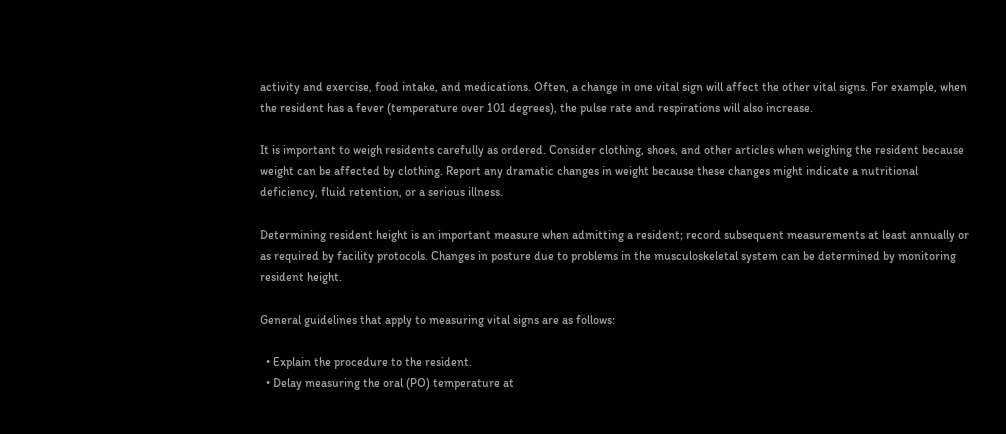activity and exercise, food intake, and medications. Often, a change in one vital sign will affect the other vital signs. For example, when the resident has a fever (temperature over 101 degrees), the pulse rate and respirations will also increase.

It is important to weigh residents carefully as ordered. Consider clothing, shoes, and other articles when weighing the resident because weight can be affected by clothing. Report any dramatic changes in weight because these changes might indicate a nutritional deficiency, fluid retention, or a serious illness.

Determining resident height is an important measure when admitting a resident; record subsequent measurements at least annually or as required by facility protocols. Changes in posture due to problems in the musculoskeletal system can be determined by monitoring resident height.

General guidelines that apply to measuring vital signs are as follows:

  • Explain the procedure to the resident.
  • Delay measuring the oral (PO) temperature at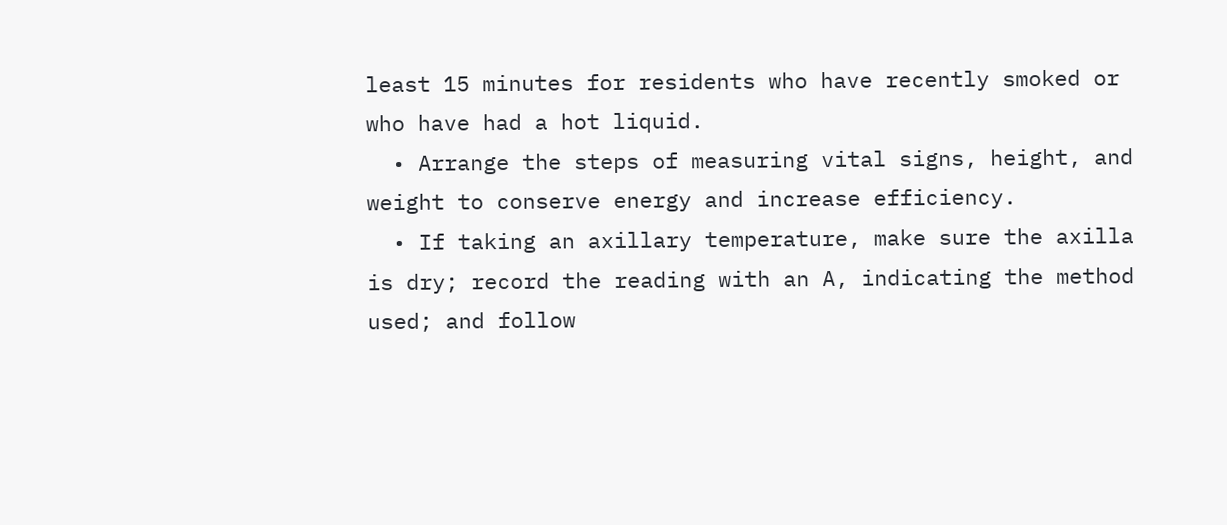least 15 minutes for residents who have recently smoked or who have had a hot liquid.
  • Arrange the steps of measuring vital signs, height, and weight to conserve energy and increase efficiency.
  • If taking an axillary temperature, make sure the axilla is dry; record the reading with an A, indicating the method used; and follow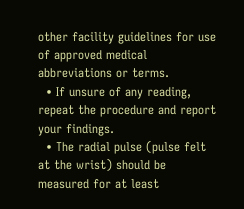other facility guidelines for use of approved medical abbreviations or terms.
  • If unsure of any reading, repeat the procedure and report your findings.
  • The radial pulse (pulse felt at the wrist) should be measured for at least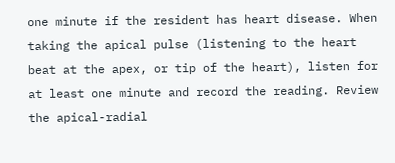one minute if the resident has heart disease. When taking the apical pulse (listening to the heart beat at the apex, or tip of the heart), listen for at least one minute and record the reading. Review the apical-radial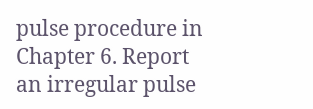pulse procedure in Chapter 6. Report an irregular pulse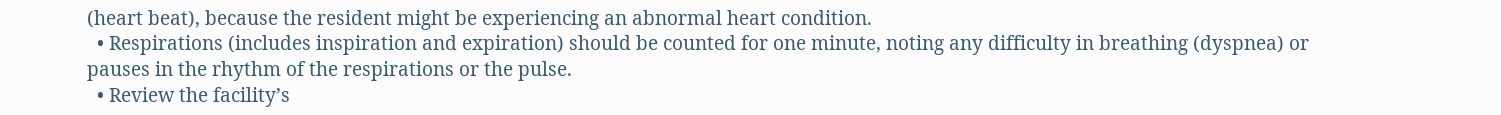(heart beat), because the resident might be experiencing an abnormal heart condition.
  • Respirations (includes inspiration and expiration) should be counted for one minute, noting any difficulty in breathing (dyspnea) or pauses in the rhythm of the respirations or the pulse.
  • Review the facility’s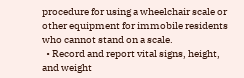procedure for using a wheelchair scale or other equipment for immobile residents who cannot stand on a scale.
  • Record and report vital signs, height, and weight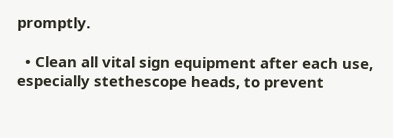promptly.

  • Clean all vital sign equipment after each use, especially stethescope heads, to prevent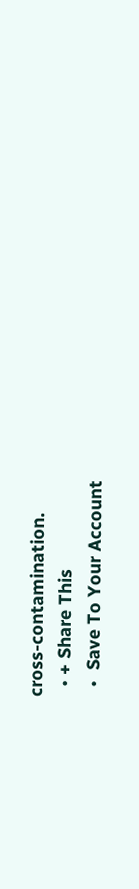cross-contamination.
  • + Share This
  •  Save To Your Account